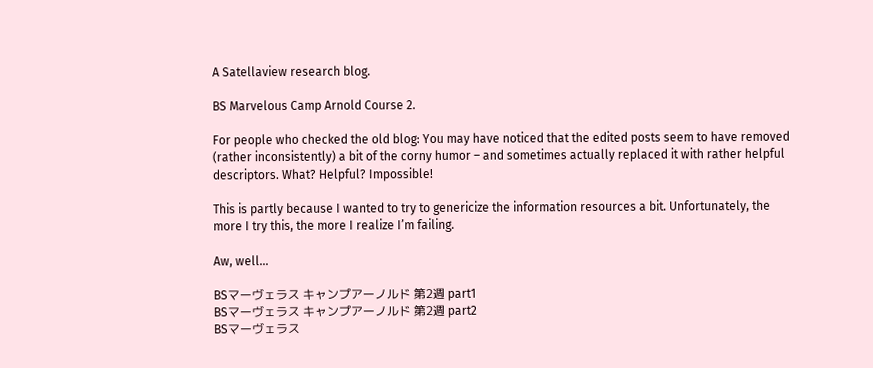A Satellaview research blog.

BS Marvelous Camp Arnold Course 2.

For people who checked the old blog: You may have noticed that the edited posts seem to have removed (rather inconsistently) a bit of the corny humor – and sometimes actually replaced it with rather helpful descriptors. What? Helpful? Impossible!

This is partly because I wanted to try to genericize the information resources a bit. Unfortunately, the more I try this, the more I realize I’m failing.

Aw, well…

BSマーヴェラス キャンプアーノルド 第2週 part1
BSマーヴェラス キャンプアーノルド 第2週 part2
BSマーヴェラス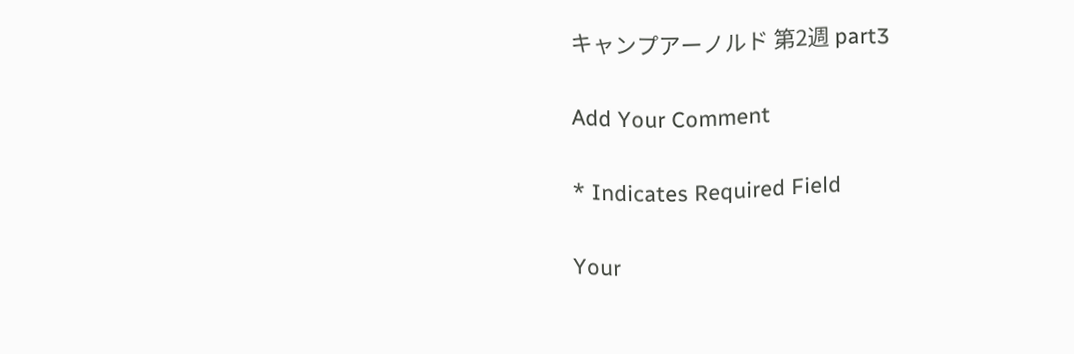キャンプアーノルド 第2週 part3

Add Your Comment

* Indicates Required Field

Your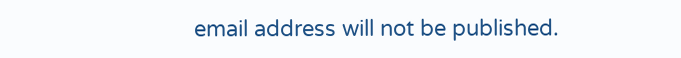email address will not be published.